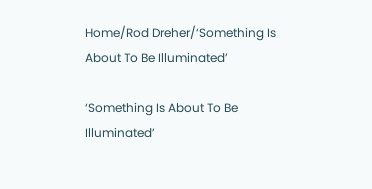Home/Rod Dreher/‘Something Is About To Be Illuminated’

‘Something Is About To Be Illuminated’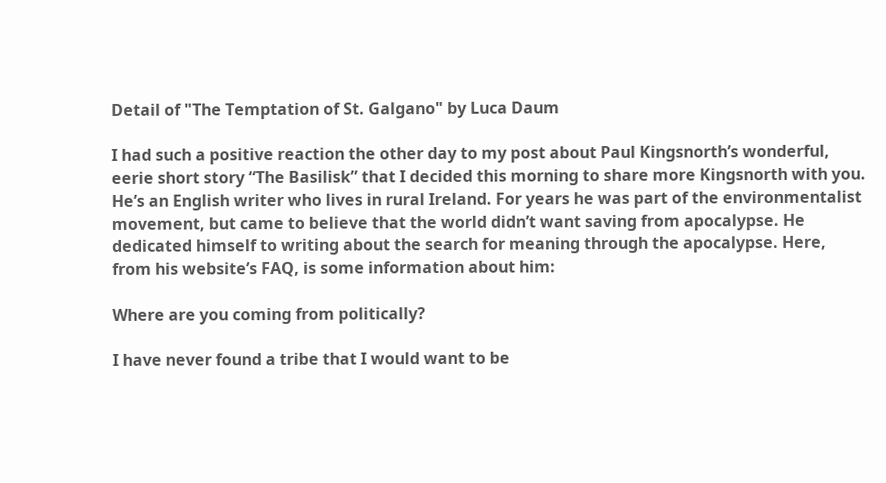Detail of "The Temptation of St. Galgano" by Luca Daum

I had such a positive reaction the other day to my post about Paul Kingsnorth’s wonderful, eerie short story “The Basilisk” that I decided this morning to share more Kingsnorth with you. He’s an English writer who lives in rural Ireland. For years he was part of the environmentalist movement, but came to believe that the world didn’t want saving from apocalypse. He dedicated himself to writing about the search for meaning through the apocalypse. Here, from his website’s FAQ, is some information about him:

Where are you coming from politically?

I have never found a tribe that I would want to be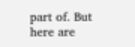part of. But here are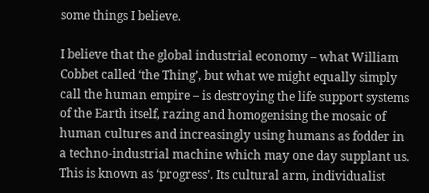some things I believe.

I believe that the global industrial economy – what William Cobbet called ‘the Thing’, but what we might equally simply call the human empire – is destroying the life support systems of the Earth itself, razing and homogenising the mosaic of human cultures and increasingly using humans as fodder in a techno-industrial machine which may one day supplant us. This is known as ‘progress’. Its cultural arm, individualist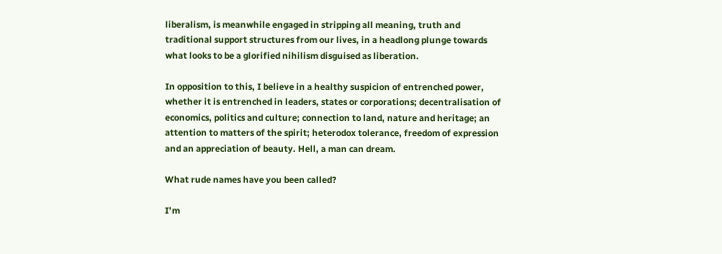liberalism, is meanwhile engaged in stripping all meaning, truth and traditional support structures from our lives, in a headlong plunge towards what looks to be a glorified nihilism disguised as liberation.

In opposition to this, I believe in a healthy suspicion of entrenched power, whether it is entrenched in leaders, states or corporations; decentralisation of economics, politics and culture; connection to land, nature and heritage; an attention to matters of the spirit; heterodox tolerance, freedom of expression and an appreciation of beauty. Hell, a man can dream.

What rude names have you been called?

I’m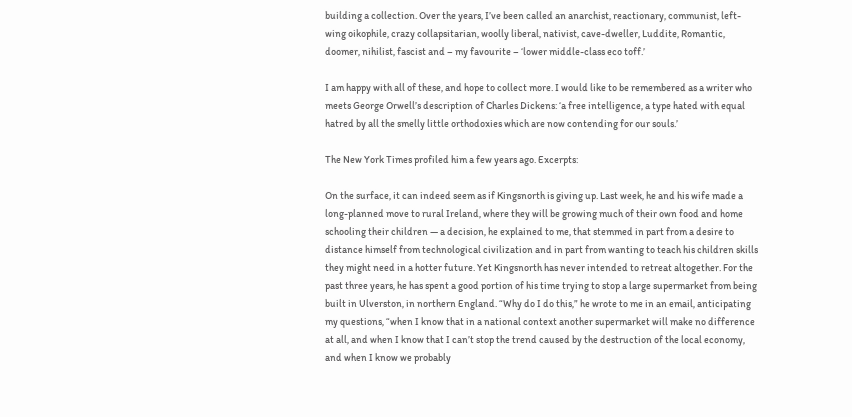building a collection. Over the years, I’ve been called an anarchist, reactionary, communist, left-wing oikophile, crazy collapsitarian, woolly liberal, nativist, cave-dweller, Luddite, Romantic, doomer, nihilist, fascist and – my favourite – ‘lower middle-class eco toff.’

I am happy with all of these, and hope to collect more. I would like to be remembered as a writer who meets George Orwell’s description of Charles Dickens: ‘a free intelligence, a type hated with equal hatred by all the smelly little orthodoxies which are now contending for our souls.’

The New York Times profiled him a few years ago. Excerpts:

On the surface, it can indeed seem as if Kingsnorth is giving up. Last week, he and his wife made a long-planned move to rural Ireland, where they will be growing much of their own food and home schooling their children — a decision, he explained to me, that stemmed in part from a desire to distance himself from technological civilization and in part from wanting to teach his children skills they might need in a hotter future. Yet Kingsnorth has never intended to retreat altogether. For the past three years, he has spent a good portion of his time trying to stop a large supermarket from being built in Ulverston, in northern England. “Why do I do this,” he wrote to me in an email, anticipating my questions, “when I know that in a national context another supermarket will make no difference at all, and when I know that I can’t stop the trend caused by the destruction of the local economy, and when I know we probably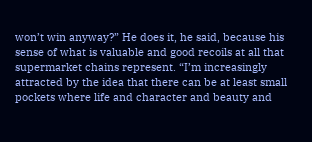won’t win anyway?” He does it, he said, because his sense of what is valuable and good recoils at all that supermarket chains represent. “I’m increasingly attracted by the idea that there can be at least small pockets where life and character and beauty and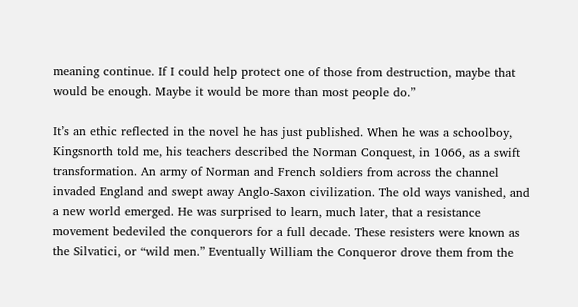meaning continue. If I could help protect one of those from destruction, maybe that would be enough. Maybe it would be more than most people do.”

It’s an ethic reflected in the novel he has just published. When he was a schoolboy, Kingsnorth told me, his teachers described the Norman Conquest, in 1066, as a swift transformation. An army of Norman and French soldiers from across the channel invaded England and swept away Anglo-Saxon civilization. The old ways vanished, and a new world emerged. He was surprised to learn, much later, that a resistance movement bedeviled the conquerors for a full decade. These resisters were known as the Silvatici, or “wild men.” Eventually William the Conqueror drove them from the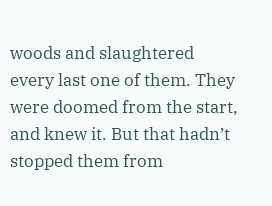woods and slaughtered every last one of them. They were doomed from the start, and knew it. But that hadn’t stopped them from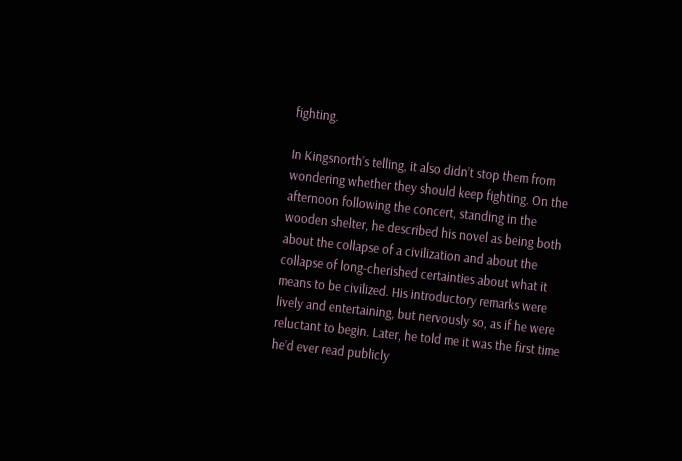fighting.

In Kingsnorth’s telling, it also didn’t stop them from wondering whether they should keep fighting. On the afternoon following the concert, standing in the wooden shelter, he described his novel as being both about the collapse of a civilization and about the collapse of long-cherished certainties about what it means to be civilized. His introductory remarks were lively and entertaining, but nervously so, as if he were reluctant to begin. Later, he told me it was the first time he’d ever read publicly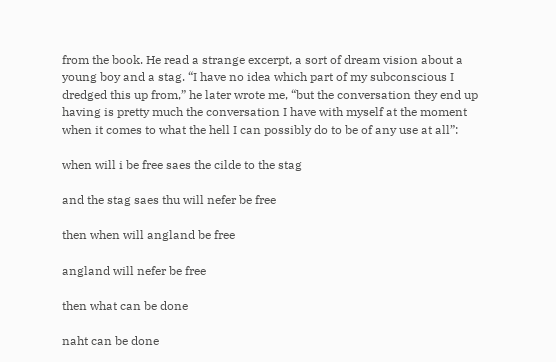from the book. He read a strange excerpt, a sort of dream vision about a young boy and a stag. “I have no idea which part of my subconscious I dredged this up from,” he later wrote me, “but the conversation they end up having is pretty much the conversation I have with myself at the moment when it comes to what the hell I can possibly do to be of any use at all”:

when will i be free saes the cilde to the stag

and the stag saes thu will nefer be free

then when will angland be free

angland will nefer be free

then what can be done

naht can be done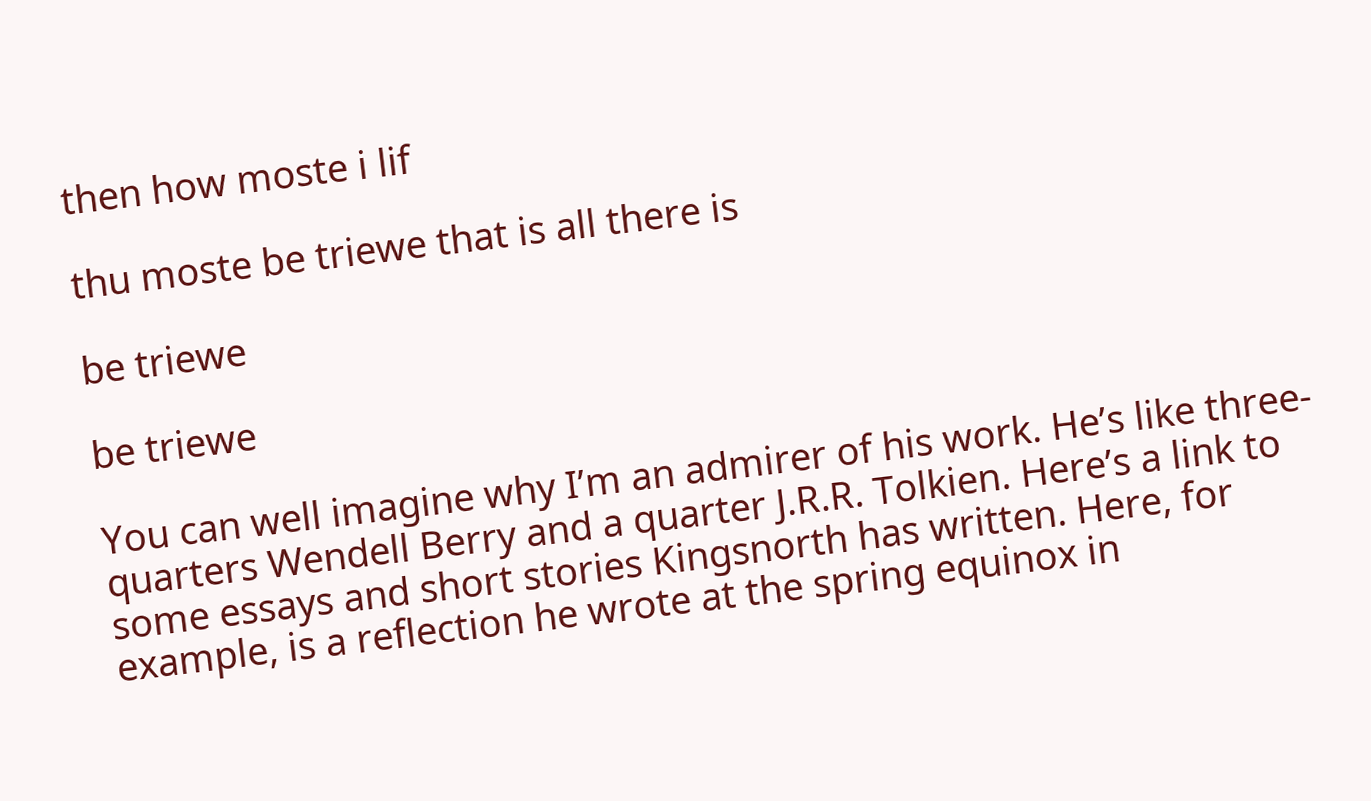then how moste i lif

thu moste be triewe that is all there is

be triewe

be triewe

You can well imagine why I’m an admirer of his work. He’s like three-quarters Wendell Berry and a quarter J.R.R. Tolkien. Here’s a link to some essays and short stories Kingsnorth has written. Here, for example, is a reflection he wrote at the spring equinox in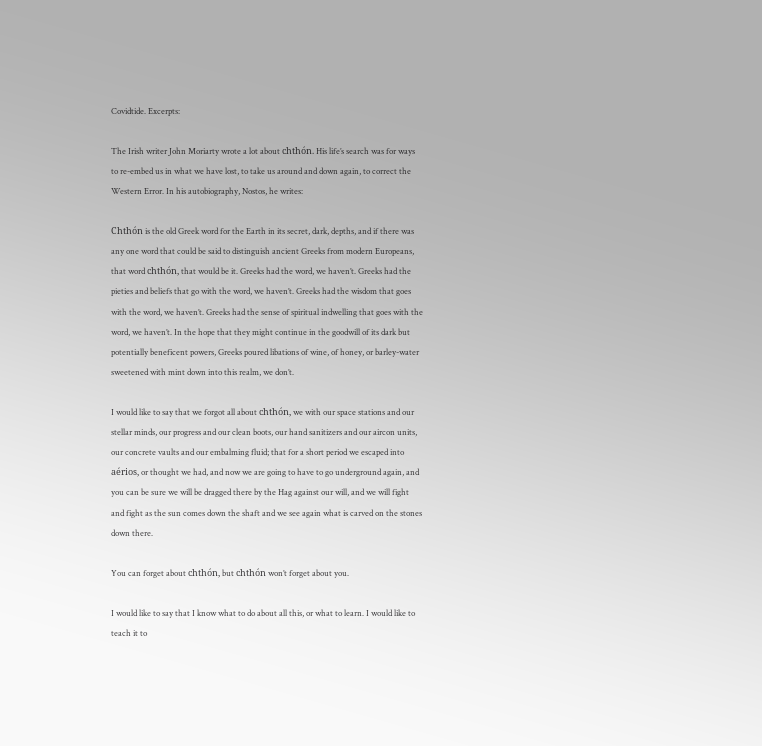Covidtide. Excerpts:

The Irish writer John Moriarty wrote a lot about chthón. His life’s search was for ways to re-embed us in what we have lost, to take us around and down again, to correct the Western Error. In his autobiography, Nostos, he writes:

Chthón is the old Greek word for the Earth in its secret, dark, depths, and if there was any one word that could be said to distinguish ancient Greeks from modern Europeans, that word chthón, that would be it. Greeks had the word, we haven’t. Greeks had the pieties and beliefs that go with the word, we haven’t. Greeks had the wisdom that goes with the word, we haven’t. Greeks had the sense of spiritual indwelling that goes with the word, we haven’t. In the hope that they might continue in the goodwill of its dark but potentially beneficent powers, Greeks poured libations of wine, of honey, or barley-water sweetened with mint down into this realm, we don’t.

I would like to say that we forgot all about chthón, we with our space stations and our stellar minds, our progress and our clean boots, our hand sanitizers and our aircon units, our concrete vaults and our embalming fluid; that for a short period we escaped into aérios, or thought we had, and now we are going to have to go underground again, and you can be sure we will be dragged there by the Hag against our will, and we will fight and fight as the sun comes down the shaft and we see again what is carved on the stones down there.

You can forget about chthón, but chthón won’t forget about you.

I would like to say that I know what to do about all this, or what to learn. I would like to teach it to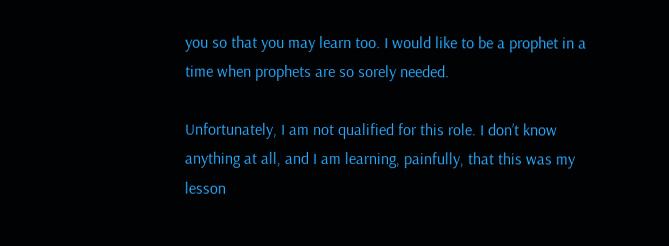you so that you may learn too. I would like to be a prophet in a time when prophets are so sorely needed.

Unfortunately, I am not qualified for this role. I don’t know anything at all, and I am learning, painfully, that this was my lesson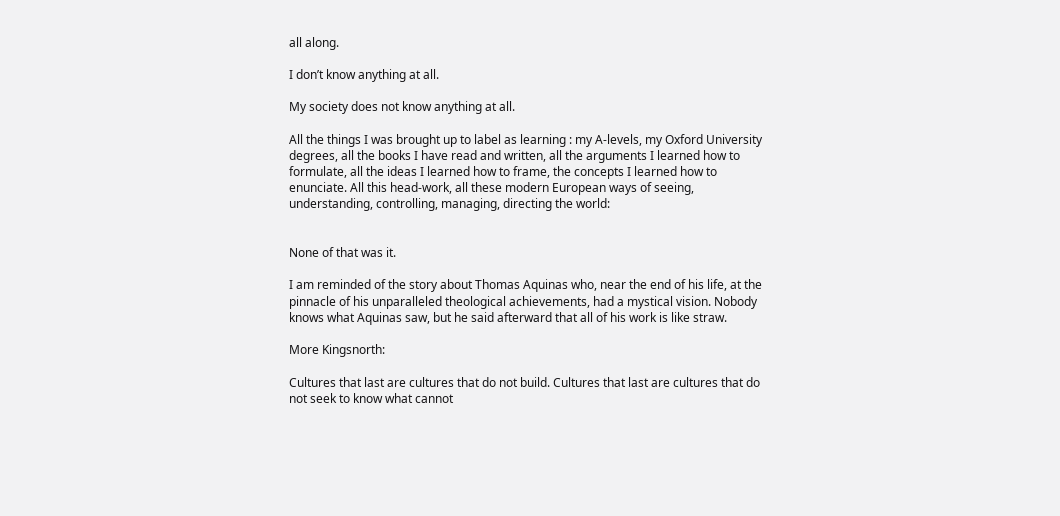all along.

I don’t know anything at all.

My society does not know anything at all.

All the things I was brought up to label as learning : my A-levels, my Oxford University degrees, all the books I have read and written, all the arguments I learned how to formulate, all the ideas I learned how to frame, the concepts I learned how to enunciate. All this head-work, all these modern European ways of seeing, understanding, controlling, managing, directing the world:


None of that was it.

I am reminded of the story about Thomas Aquinas who, near the end of his life, at the pinnacle of his unparalleled theological achievements, had a mystical vision. Nobody knows what Aquinas saw, but he said afterward that all of his work is like straw.

More Kingsnorth:

Cultures that last are cultures that do not build. Cultures that last are cultures that do not seek to know what cannot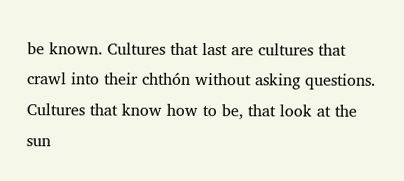be known. Cultures that last are cultures that crawl into their chthón without asking questions. Cultures that know how to be, that look at the sun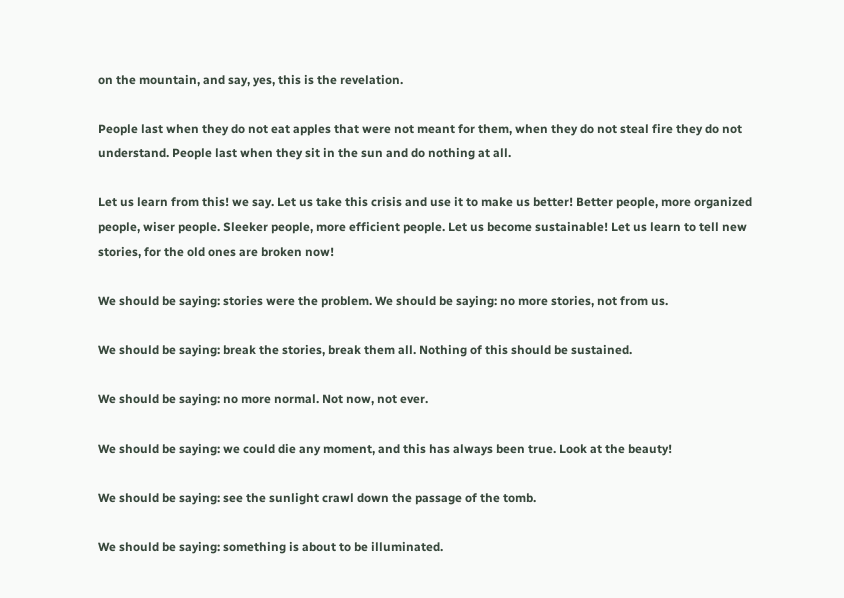on the mountain, and say, yes, this is the revelation.

People last when they do not eat apples that were not meant for them, when they do not steal fire they do not understand. People last when they sit in the sun and do nothing at all.

Let us learn from this! we say. Let us take this crisis and use it to make us better! Better people, more organized people, wiser people. Sleeker people, more efficient people. Let us become sustainable! Let us learn to tell new stories, for the old ones are broken now!

We should be saying: stories were the problem. We should be saying: no more stories, not from us.

We should be saying: break the stories, break them all. Nothing of this should be sustained.

We should be saying: no more normal. Not now, not ever.

We should be saying: we could die any moment, and this has always been true. Look at the beauty!

We should be saying: see the sunlight crawl down the passage of the tomb.

We should be saying: something is about to be illuminated.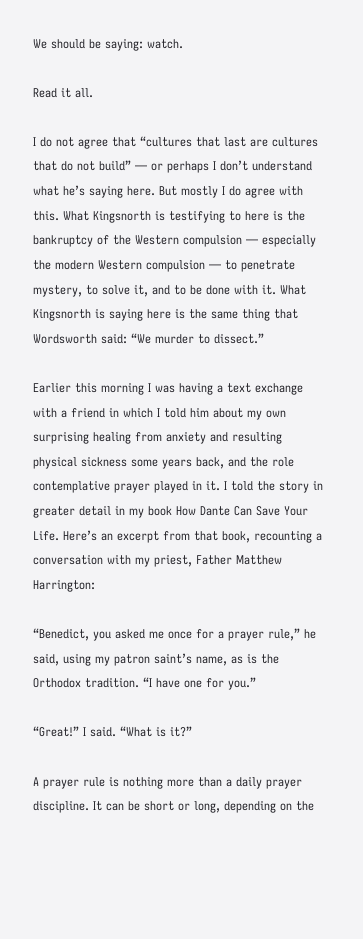We should be saying: watch.

Read it all.

I do not agree that “cultures that last are cultures that do not build” — or perhaps I don’t understand what he’s saying here. But mostly I do agree with this. What Kingsnorth is testifying to here is the bankruptcy of the Western compulsion — especially the modern Western compulsion — to penetrate mystery, to solve it, and to be done with it. What Kingsnorth is saying here is the same thing that Wordsworth said: “We murder to dissect.”

Earlier this morning I was having a text exchange with a friend in which I told him about my own surprising healing from anxiety and resulting physical sickness some years back, and the role contemplative prayer played in it. I told the story in greater detail in my book How Dante Can Save Your Life. Here’s an excerpt from that book, recounting a conversation with my priest, Father Matthew Harrington:

“Benedict, you asked me once for a prayer rule,” he said, using my patron saint’s name, as is the Orthodox tradition. “I have one for you.”

“Great!” I said. “What is it?”

A prayer rule is nothing more than a daily prayer discipline. It can be short or long, depending on the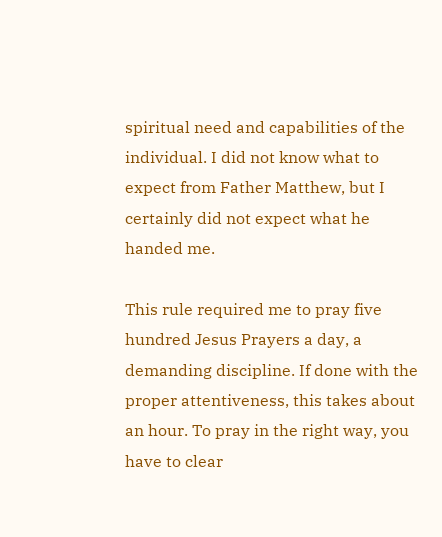spiritual need and capabilities of the individual. I did not know what to expect from Father Matthew, but I certainly did not expect what he handed me.

This rule required me to pray five hundred Jesus Prayers a day, a demanding discipline. If done with the proper attentiveness, this takes about an hour. To pray in the right way, you have to clear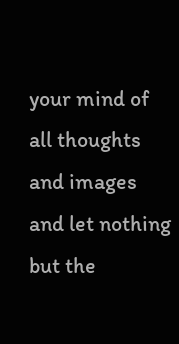your mind of all thoughts and images and let nothing but the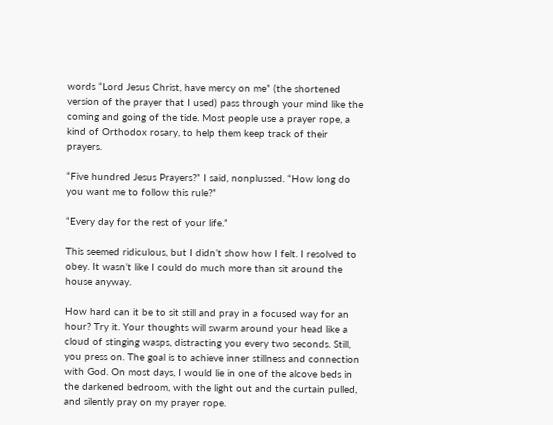words “Lord Jesus Christ, have mercy on me” (the shortened version of the prayer that I used) pass through your mind like the coming and going of the tide. Most people use a prayer rope, a kind of Orthodox rosary, to help them keep track of their prayers.

“Five hundred Jesus Prayers?” I said, nonplussed. “How long do you want me to follow this rule?”

“Every day for the rest of your life.”

This seemed ridiculous, but I didn’t show how I felt. I resolved to obey. It wasn’t like I could do much more than sit around the house anyway.

How hard can it be to sit still and pray in a focused way for an hour? Try it. Your thoughts will swarm around your head like a cloud of stinging wasps, distracting you every two seconds. Still, you press on. The goal is to achieve inner stillness and connection with God. On most days, I would lie in one of the alcove beds in the darkened bedroom, with the light out and the curtain pulled, and silently pray on my prayer rope.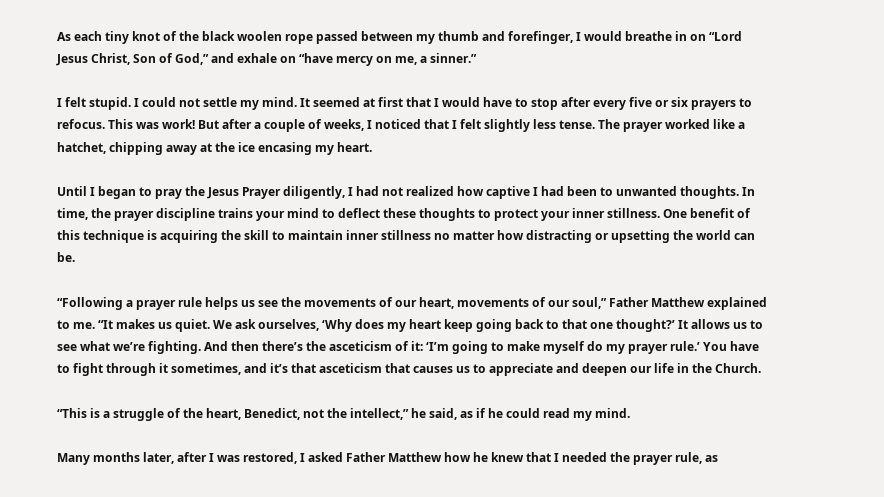As each tiny knot of the black woolen rope passed between my thumb and forefinger, I would breathe in on “Lord Jesus Christ, Son of God,” and exhale on “have mercy on me, a sinner.”

I felt stupid. I could not settle my mind. It seemed at first that I would have to stop after every five or six prayers to refocus. This was work! But after a couple of weeks, I noticed that I felt slightly less tense. The prayer worked like a hatchet, chipping away at the ice encasing my heart.

Until I began to pray the Jesus Prayer diligently, I had not realized how captive I had been to unwanted thoughts. In time, the prayer discipline trains your mind to deflect these thoughts to protect your inner stillness. One benefit of this technique is acquiring the skill to maintain inner stillness no matter how distracting or upsetting the world can be.

“Following a prayer rule helps us see the movements of our heart, movements of our soul,” Father Matthew explained to me. “It makes us quiet. We ask ourselves, ‘Why does my heart keep going back to that one thought?’ It allows us to see what we’re fighting. And then there’s the asceticism of it: ‘I’m going to make myself do my prayer rule.’ You have to fight through it sometimes, and it’s that asceticism that causes us to appreciate and deepen our life in the Church.

“This is a struggle of the heart, Benedict, not the intellect,” he said, as if he could read my mind.

Many months later, after I was restored, I asked Father Matthew how he knew that I needed the prayer rule, as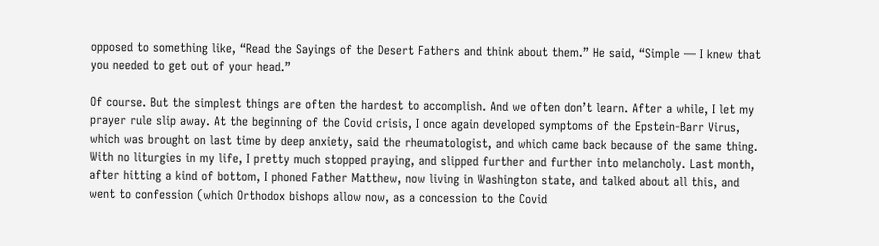opposed to something like, “Read the Sayings of the Desert Fathers and think about them.” He said, “Simple — I knew that you needed to get out of your head.”

Of course. But the simplest things are often the hardest to accomplish. And we often don’t learn. After a while, I let my prayer rule slip away. At the beginning of the Covid crisis, I once again developed symptoms of the Epstein-Barr Virus, which was brought on last time by deep anxiety, said the rheumatologist, and which came back because of the same thing. With no liturgies in my life, I pretty much stopped praying, and slipped further and further into melancholy. Last month, after hitting a kind of bottom, I phoned Father Matthew, now living in Washington state, and talked about all this, and went to confession (which Orthodox bishops allow now, as a concession to the Covid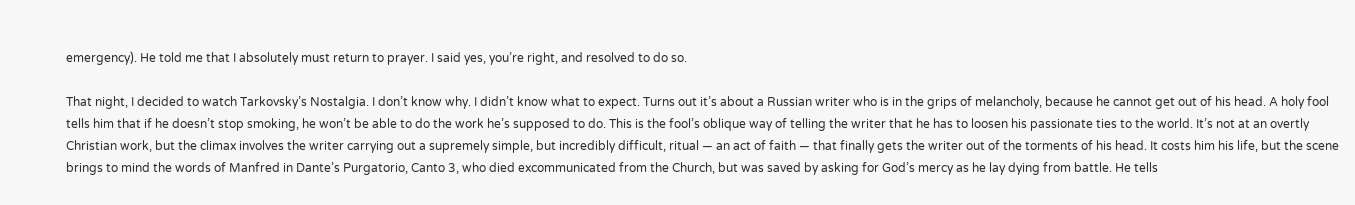emergency). He told me that I absolutely must return to prayer. I said yes, you’re right, and resolved to do so.

That night, I decided to watch Tarkovsky’s Nostalgia. I don’t know why. I didn’t know what to expect. Turns out it’s about a Russian writer who is in the grips of melancholy, because he cannot get out of his head. A holy fool tells him that if he doesn’t stop smoking, he won’t be able to do the work he’s supposed to do. This is the fool’s oblique way of telling the writer that he has to loosen his passionate ties to the world. It’s not at an overtly Christian work, but the climax involves the writer carrying out a supremely simple, but incredibly difficult, ritual — an act of faith — that finally gets the writer out of the torments of his head. It costs him his life, but the scene brings to mind the words of Manfred in Dante’s Purgatorio, Canto 3, who died excommunicated from the Church, but was saved by asking for God’s mercy as he lay dying from battle. He tells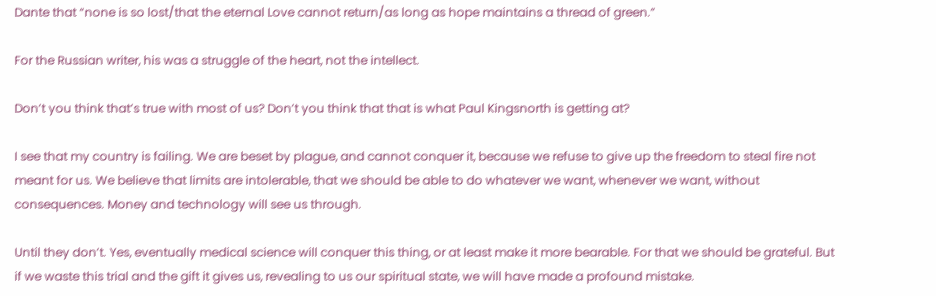Dante that “none is so lost/that the eternal Love cannot return/as long as hope maintains a thread of green.”

For the Russian writer, his was a struggle of the heart, not the intellect.

Don’t you think that’s true with most of us? Don’t you think that that is what Paul Kingsnorth is getting at?

I see that my country is failing. We are beset by plague, and cannot conquer it, because we refuse to give up the freedom to steal fire not meant for us. We believe that limits are intolerable, that we should be able to do whatever we want, whenever we want, without consequences. Money and technology will see us through.

Until they don’t. Yes, eventually medical science will conquer this thing, or at least make it more bearable. For that we should be grateful. But if we waste this trial and the gift it gives us, revealing to us our spiritual state, we will have made a profound mistake.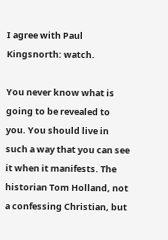I agree with Paul Kingsnorth: watch.

You never know what is going to be revealed to you. You should live in such a way that you can see it when it manifests. The historian Tom Holland, not a confessing Christian, but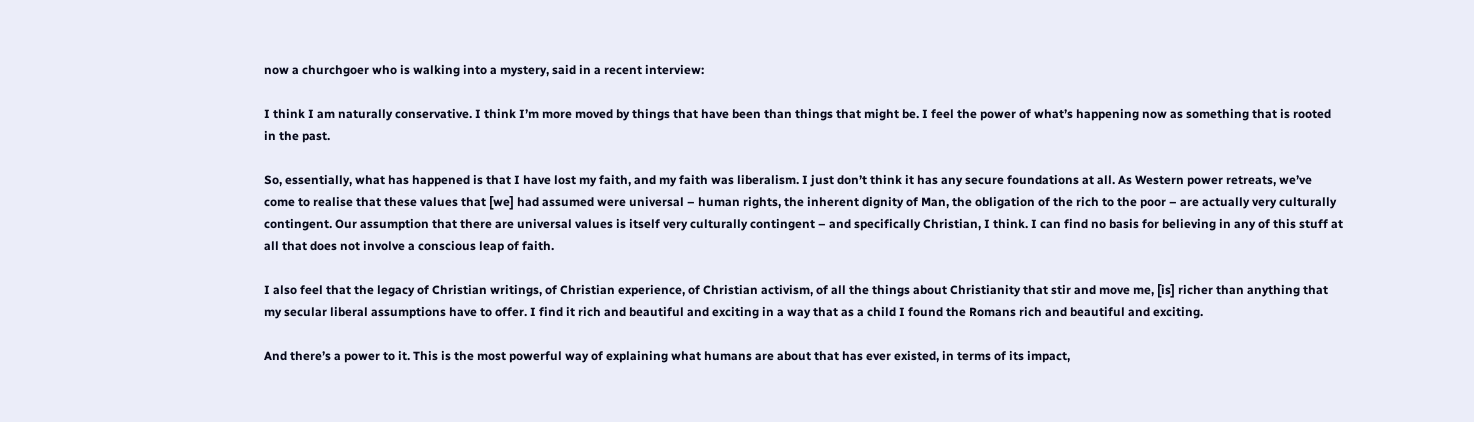now a churchgoer who is walking into a mystery, said in a recent interview:

I think I am naturally conservative. I think I’m more moved by things that have been than things that might be. I feel the power of what’s happening now as something that is rooted in the past.

So, essentially, what has happened is that I have lost my faith, and my faith was liberalism. I just don’t think it has any secure foundations at all. As Western power retreats, we’ve come to realise that these values that [we] had assumed were universal – human rights, the inherent dignity of Man, the obligation of the rich to the poor – are actually very culturally contingent. Our assumption that there are universal values is itself very culturally contingent – and specifically Christian, I think. I can find no basis for believing in any of this stuff at all that does not involve a conscious leap of faith.

I also feel that the legacy of Christian writings, of Christian experience, of Christian activism, of all the things about Christianity that stir and move me, [is] richer than anything that my secular liberal assumptions have to offer. I find it rich and beautiful and exciting in a way that as a child I found the Romans rich and beautiful and exciting.

And there’s a power to it. This is the most powerful way of explaining what humans are about that has ever existed, in terms of its impact,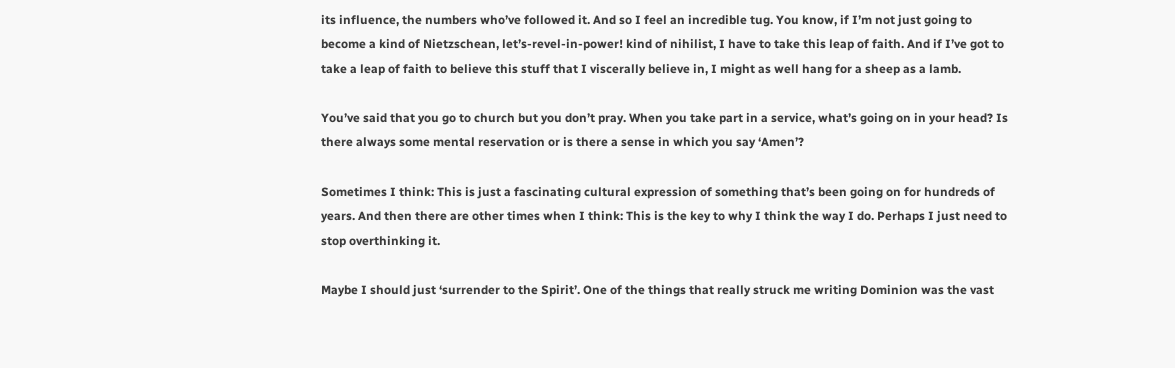its influence, the numbers who’ve followed it. And so I feel an incredible tug. You know, if I’m not just going to become a kind of Nietzschean, let’s-revel-in-power! kind of nihilist, I have to take this leap of faith. And if I’ve got to take a leap of faith to believe this stuff that I viscerally believe in, I might as well hang for a sheep as a lamb.

You’ve said that you go to church but you don’t pray. When you take part in a service, what’s going on in your head? Is there always some mental reservation or is there a sense in which you say ‘Amen’?

Sometimes I think: This is just a fascinating cultural expression of something that’s been going on for hundreds of years. And then there are other times when I think: This is the key to why I think the way I do. Perhaps I just need to stop overthinking it.

Maybe I should just ‘surrender to the Spirit’. One of the things that really struck me writing Dominion was the vast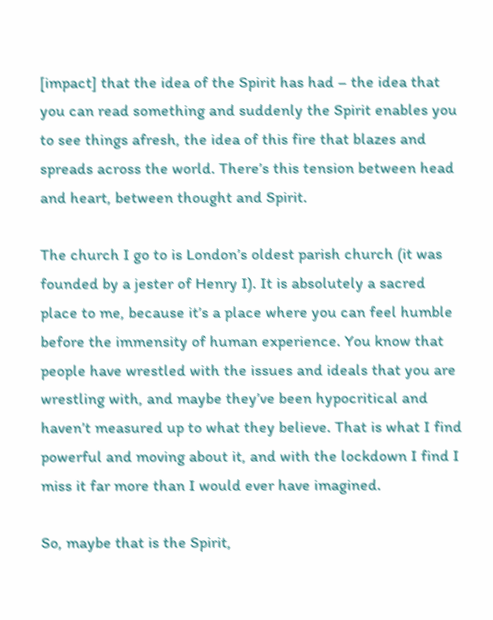[impact] that the idea of the Spirit has had – the idea that you can read something and suddenly the Spirit enables you to see things afresh, the idea of this fire that blazes and spreads across the world. There’s this tension between head and heart, between thought and Spirit.

The church I go to is London’s oldest parish church (it was founded by a jester of Henry I). It is absolutely a sacred place to me, because it’s a place where you can feel humble before the immensity of human experience. You know that people have wrestled with the issues and ideals that you are wrestling with, and maybe they’ve been hypocritical and haven’t measured up to what they believe. That is what I find powerful and moving about it, and with the lockdown I find I miss it far more than I would ever have imagined.

So, maybe that is the Spirit,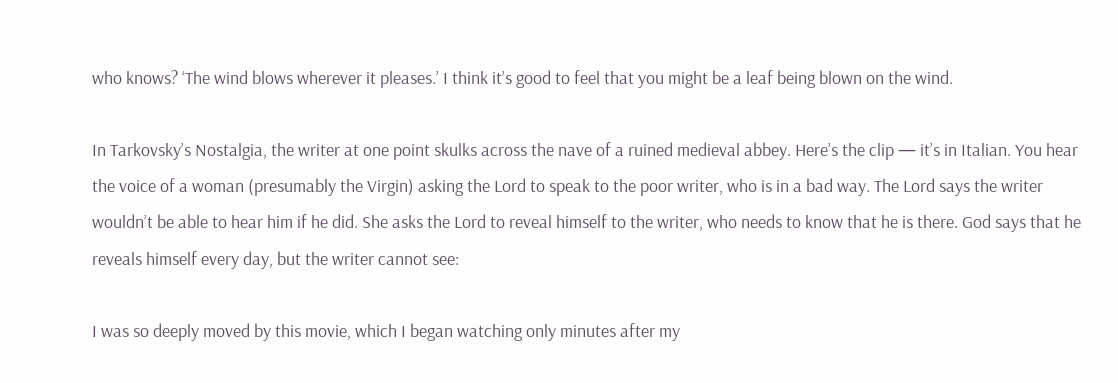who knows? ‘The wind blows wherever it pleases.’ I think it’s good to feel that you might be a leaf being blown on the wind.

In Tarkovsky’s Nostalgia, the writer at one point skulks across the nave of a ruined medieval abbey. Here’s the clip — it’s in Italian. You hear the voice of a woman (presumably the Virgin) asking the Lord to speak to the poor writer, who is in a bad way. The Lord says the writer wouldn’t be able to hear him if he did. She asks the Lord to reveal himself to the writer, who needs to know that he is there. God says that he reveals himself every day, but the writer cannot see:

I was so deeply moved by this movie, which I began watching only minutes after my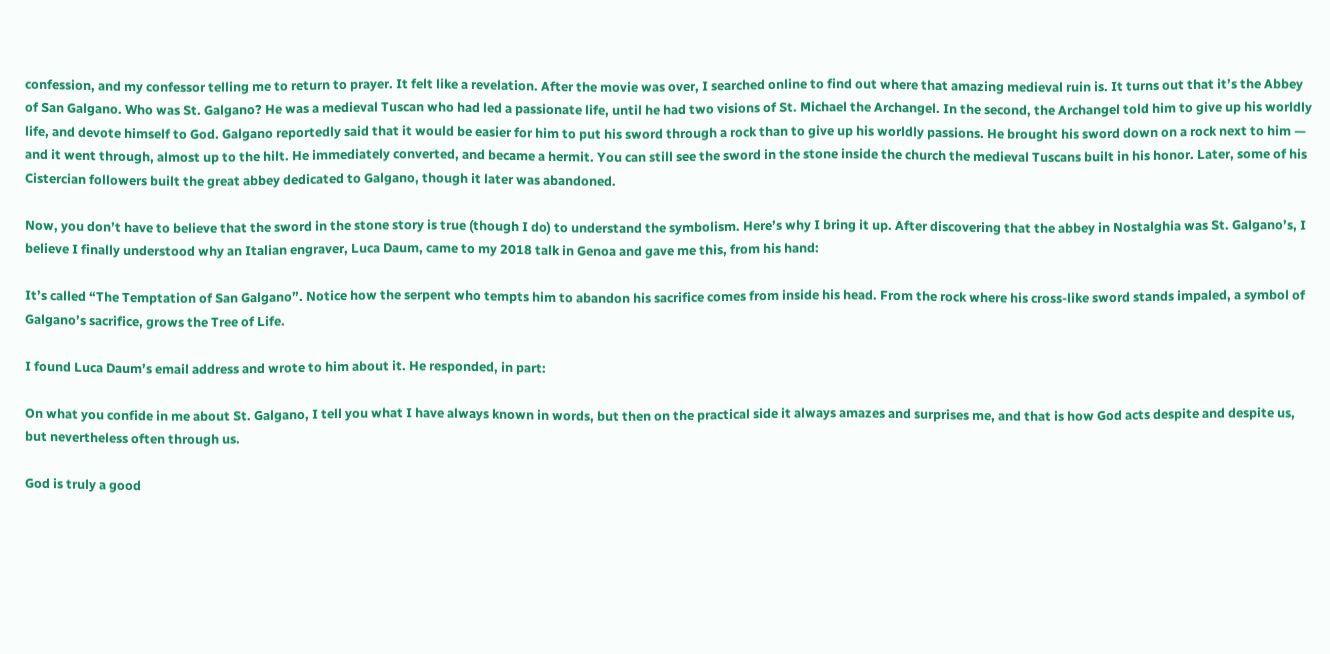confession, and my confessor telling me to return to prayer. It felt like a revelation. After the movie was over, I searched online to find out where that amazing medieval ruin is. It turns out that it’s the Abbey of San Galgano. Who was St. Galgano? He was a medieval Tuscan who had led a passionate life, until he had two visions of St. Michael the Archangel. In the second, the Archangel told him to give up his worldly life, and devote himself to God. Galgano reportedly said that it would be easier for him to put his sword through a rock than to give up his worldly passions. He brought his sword down on a rock next to him — and it went through, almost up to the hilt. He immediately converted, and became a hermit. You can still see the sword in the stone inside the church the medieval Tuscans built in his honor. Later, some of his Cistercian followers built the great abbey dedicated to Galgano, though it later was abandoned.

Now, you don’t have to believe that the sword in the stone story is true (though I do) to understand the symbolism. Here’s why I bring it up. After discovering that the abbey in Nostalghia was St. Galgano’s, I believe I finally understood why an Italian engraver, Luca Daum, came to my 2018 talk in Genoa and gave me this, from his hand:

It’s called “The Temptation of San Galgano”. Notice how the serpent who tempts him to abandon his sacrifice comes from inside his head. From the rock where his cross-like sword stands impaled, a symbol of Galgano’s sacrifice, grows the Tree of Life.

I found Luca Daum’s email address and wrote to him about it. He responded, in part:

On what you confide in me about St. Galgano, I tell you what I have always known in words, but then on the practical side it always amazes and surprises me, and that is how God acts despite and despite us, but nevertheless often through us.

God is truly a good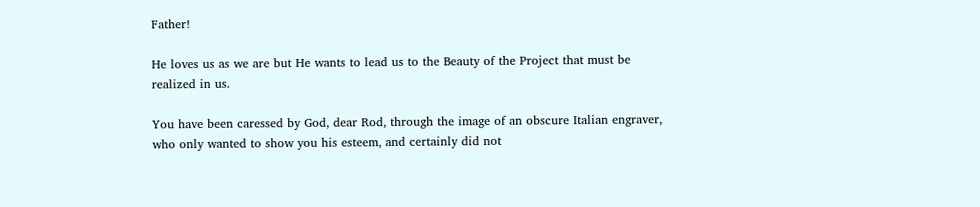Father!

He loves us as we are but He wants to lead us to the Beauty of the Project that must be realized in us.

You have been caressed by God, dear Rod, through the image of an obscure Italian engraver, who only wanted to show you his esteem, and certainly did not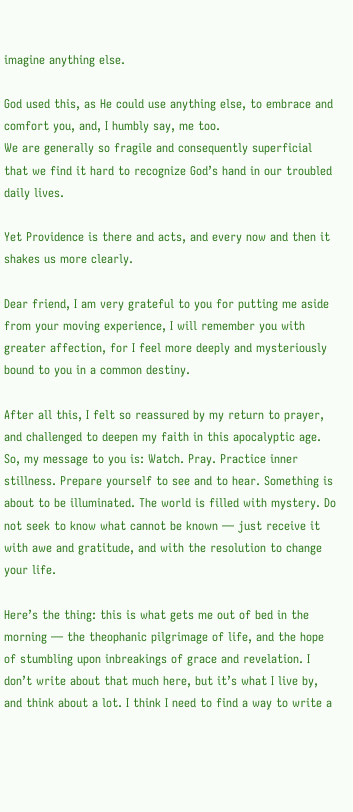imagine anything else.

God used this, as He could use anything else, to embrace and comfort you, and, I humbly say, me too.
We are generally so fragile and consequently superficial that we find it hard to recognize God’s hand in our troubled daily lives.

Yet Providence is there and acts, and every now and then it shakes us more clearly.

Dear friend, I am very grateful to you for putting me aside from your moving experience, I will remember you with greater affection, for I feel more deeply and mysteriously bound to you in a common destiny.

After all this, I felt so reassured by my return to prayer, and challenged to deepen my faith in this apocalyptic age. So, my message to you is: Watch. Pray. Practice inner stillness. Prepare yourself to see and to hear. Something is about to be illuminated. The world is filled with mystery. Do not seek to know what cannot be known — just receive it with awe and gratitude, and with the resolution to change your life.

Here’s the thing: this is what gets me out of bed in the morning — the theophanic pilgrimage of life, and the hope of stumbling upon inbreakings of grace and revelation. I don’t write about that much here, but it’s what I live by, and think about a lot. I think I need to find a way to write a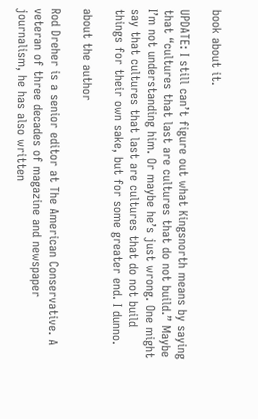book about it.

UPDATE: I still can’t figure out what Kingsnorth means by saying that “cultures that last are cultures that do not build.” Maybe I’m not understanding him. Or maybe he’s just wrong. One might say that cultures that last are cultures that do not build things for their own sake, but for some greater end. I dunno.

about the author

Rod Dreher is a senior editor at The American Conservative. A veteran of three decades of magazine and newspaper journalism, he has also written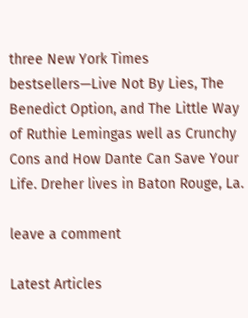three New York Times bestsellers—Live Not By Lies, The Benedict Option, and The Little Way of Ruthie Lemingas well as Crunchy Cons and How Dante Can Save Your Life. Dreher lives in Baton Rouge, La.

leave a comment

Latest Articles